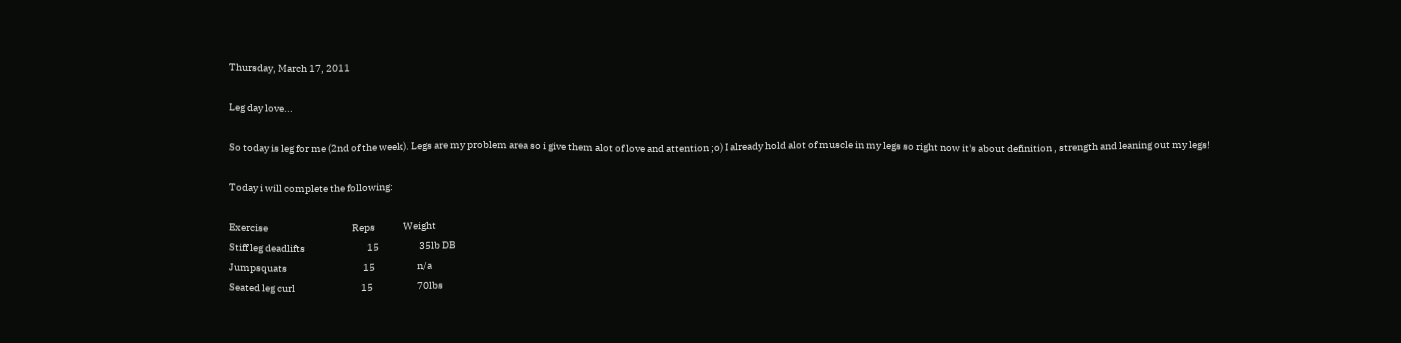Thursday, March 17, 2011

Leg day love...

So today is leg for me (2nd of the week). Legs are my problem area so i give them alot of love and attention ;o) I already hold alot of muscle in my legs so right now it's about definition , strength and leaning out my legs!

Today i will complete the following:

Exercise                                          Reps              Weight
Stiff leg deadlifts                               15                    35lb DB
Jumpsquats                                      15                     n/a
Seated leg curl                                 15                      70lbs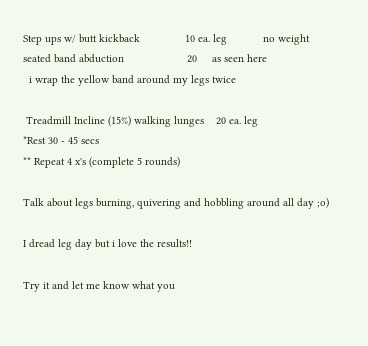Step ups w/ butt kickback               10 ea. leg            no weight
seated band abduction                     20     as seen here
  i wrap the yellow band around my legs twice

 Treadmill Incline (15%) walking lunges    20 ea. leg
*Rest 30 - 45 secs
** Repeat 4 x's (complete 5 rounds)

Talk about legs burning, quivering and hobbling around all day ;o)

I dread leg day but i love the results!!

Try it and let me know what you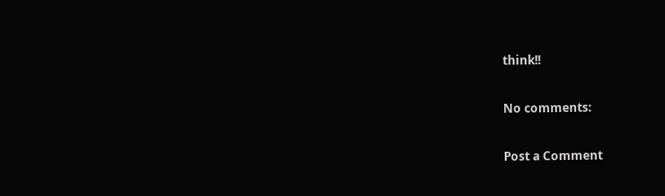think!!

No comments:

Post a Comment